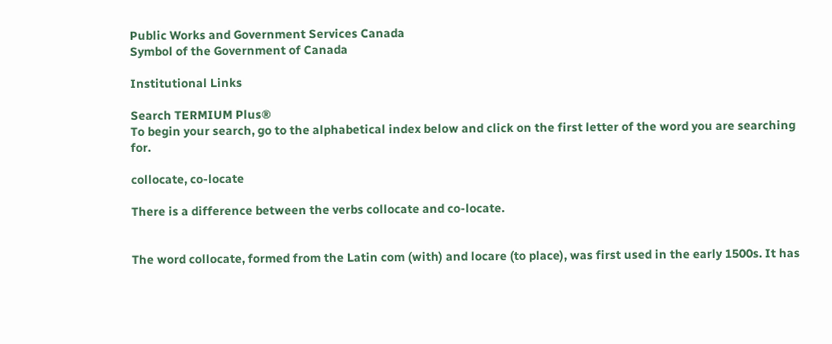Public Works and Government Services Canada
Symbol of the Government of Canada

Institutional Links

Search TERMIUM Plus®
To begin your search, go to the alphabetical index below and click on the first letter of the word you are searching for.

collocate, co-locate

There is a difference between the verbs collocate and co-locate.


The word collocate, formed from the Latin com (with) and locare (to place), was first used in the early 1500s. It has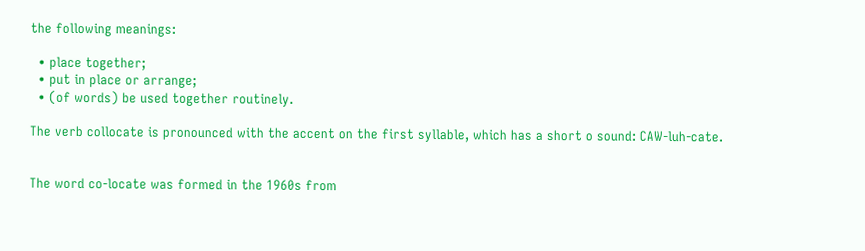the following meanings:

  • place together;
  • put in place or arrange;
  • (of words) be used together routinely.

The verb collocate is pronounced with the accent on the first syllable, which has a short o sound: CAW-luh-cate.


The word co-locate was formed in the 1960s from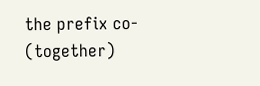the prefix co- (together)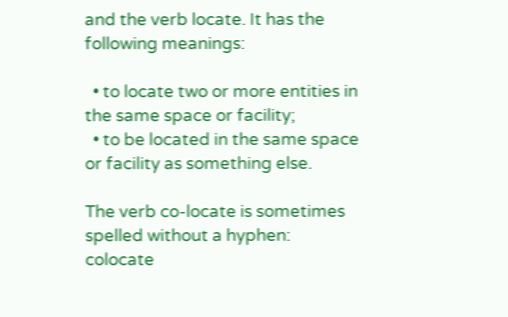and the verb locate. It has the following meanings:

  • to locate two or more entities in the same space or facility;
  • to be located in the same space or facility as something else.

The verb co-locate is sometimes spelled without a hyphen: colocate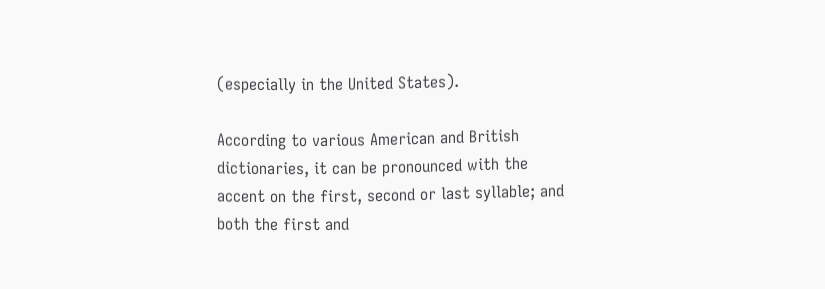(especially in the United States).

According to various American and British dictionaries, it can be pronounced with the accent on the first, second or last syllable; and both the first and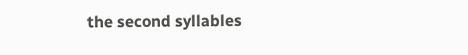the second syllables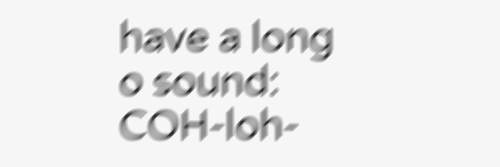have a long o sound: COH-loh-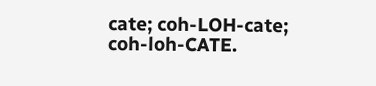cate; coh-LOH-cate; coh-loh-CATE.